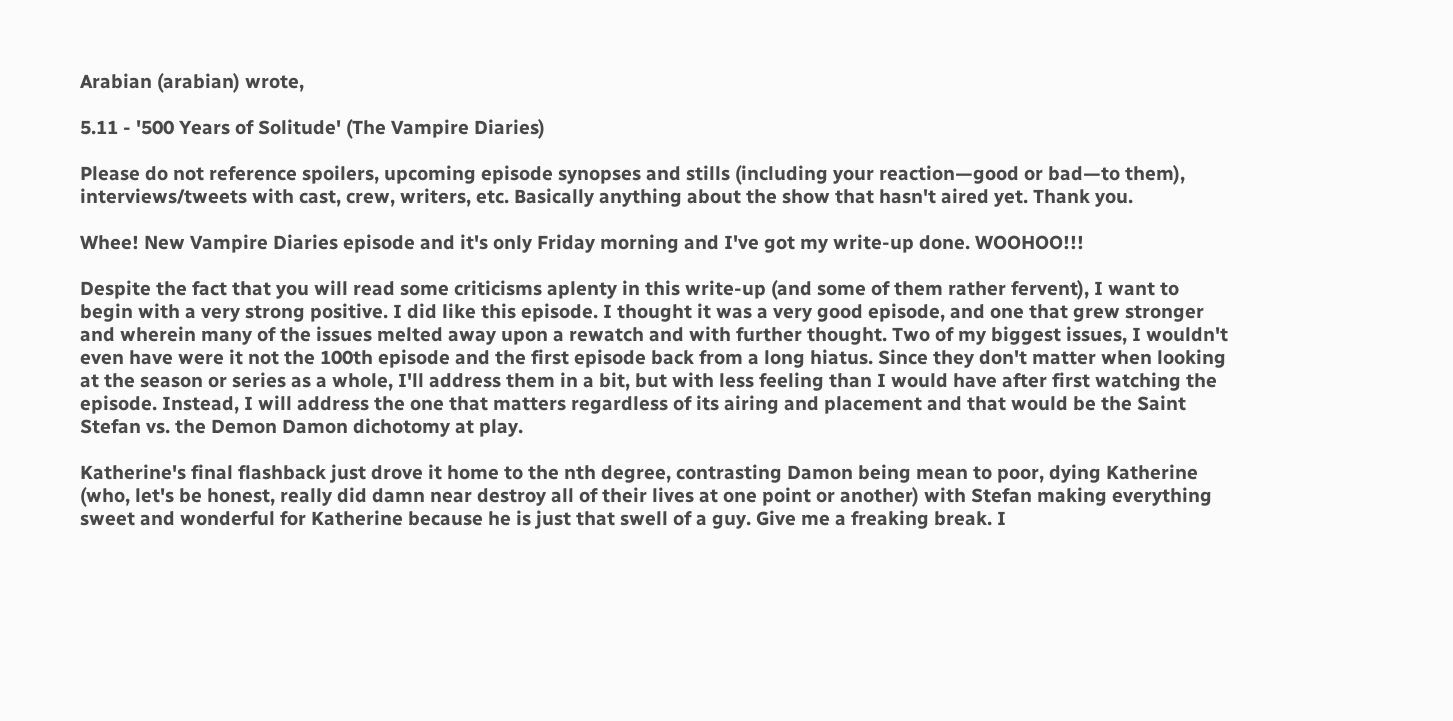Arabian (arabian) wrote,

5.11 - '500 Years of Solitude' (The Vampire Diaries)

Please do not reference spoilers, upcoming episode synopses and stills (including your reaction—good or bad—to them), interviews/tweets with cast, crew, writers, etc. Basically anything about the show that hasn't aired yet. Thank you.

Whee! New Vampire Diaries episode and it's only Friday morning and I've got my write-up done. WOOHOO!!!

Despite the fact that you will read some criticisms aplenty in this write-up (and some of them rather fervent), I want to begin with a very strong positive. I did like this episode. I thought it was a very good episode, and one that grew stronger and wherein many of the issues melted away upon a rewatch and with further thought. Two of my biggest issues, I wouldn't even have were it not the 100th episode and the first episode back from a long hiatus. Since they don't matter when looking at the season or series as a whole, I'll address them in a bit, but with less feeling than I would have after first watching the episode. Instead, I will address the one that matters regardless of its airing and placement and that would be the Saint Stefan vs. the Demon Damon dichotomy at play.

Katherine's final flashback just drove it home to the nth degree, contrasting Damon being mean to poor, dying Katherine (who, let's be honest, really did damn near destroy all of their lives at one point or another) with Stefan making everything sweet and wonderful for Katherine because he is just that swell of a guy. Give me a freaking break. I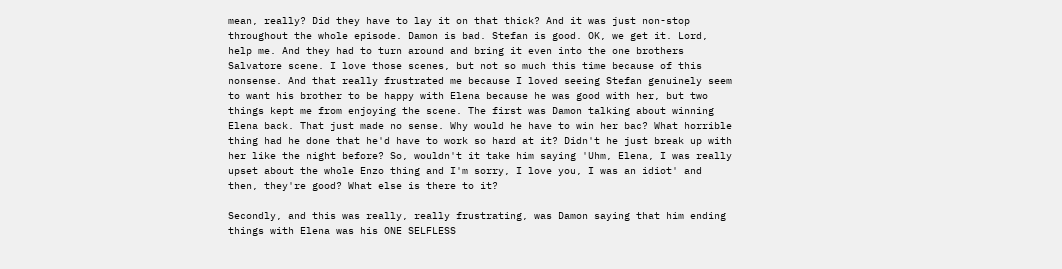mean, really? Did they have to lay it on that thick? And it was just non-stop throughout the whole episode. Damon is bad. Stefan is good. OK, we get it. Lord, help me. And they had to turn around and bring it even into the one brothers Salvatore scene. I love those scenes, but not so much this time because of this nonsense. And that really frustrated me because I loved seeing Stefan genuinely seem to want his brother to be happy with Elena because he was good with her, but two things kept me from enjoying the scene. The first was Damon talking about winning Elena back. That just made no sense. Why would he have to win her bac? What horrible thing had he done that he'd have to work so hard at it? Didn't he just break up with her like the night before? So, wouldn't it take him saying 'Uhm, Elena, I was really upset about the whole Enzo thing and I'm sorry, I love you, I was an idiot' and then, they're good? What else is there to it?

Secondly, and this was really, really frustrating, was Damon saying that him ending things with Elena was his ONE SELFLESS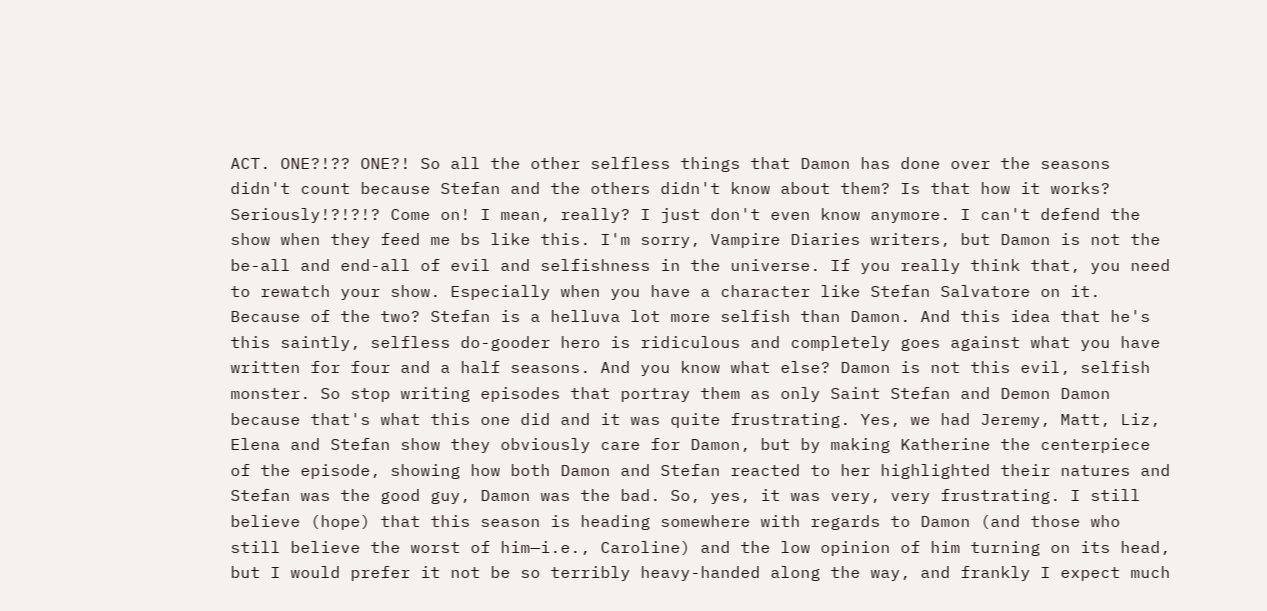ACT. ONE?!?? ONE?! So all the other selfless things that Damon has done over the seasons didn't count because Stefan and the others didn't know about them? Is that how it works? Seriously!?!?!? Come on! I mean, really? I just don't even know anymore. I can't defend the show when they feed me bs like this. I'm sorry, Vampire Diaries writers, but Damon is not the be-all and end-all of evil and selfishness in the universe. If you really think that, you need to rewatch your show. Especially when you have a character like Stefan Salvatore on it. Because of the two? Stefan is a helluva lot more selfish than Damon. And this idea that he's this saintly, selfless do-gooder hero is ridiculous and completely goes against what you have written for four and a half seasons. And you know what else? Damon is not this evil, selfish monster. So stop writing episodes that portray them as only Saint Stefan and Demon Damon because that's what this one did and it was quite frustrating. Yes, we had Jeremy, Matt, Liz, Elena and Stefan show they obviously care for Damon, but by making Katherine the centerpiece of the episode, showing how both Damon and Stefan reacted to her highlighted their natures and Stefan was the good guy, Damon was the bad. So, yes, it was very, very frustrating. I still believe (hope) that this season is heading somewhere with regards to Damon (and those who still believe the worst of him—i.e., Caroline) and the low opinion of him turning on its head, but I would prefer it not be so terribly heavy-handed along the way, and frankly I expect much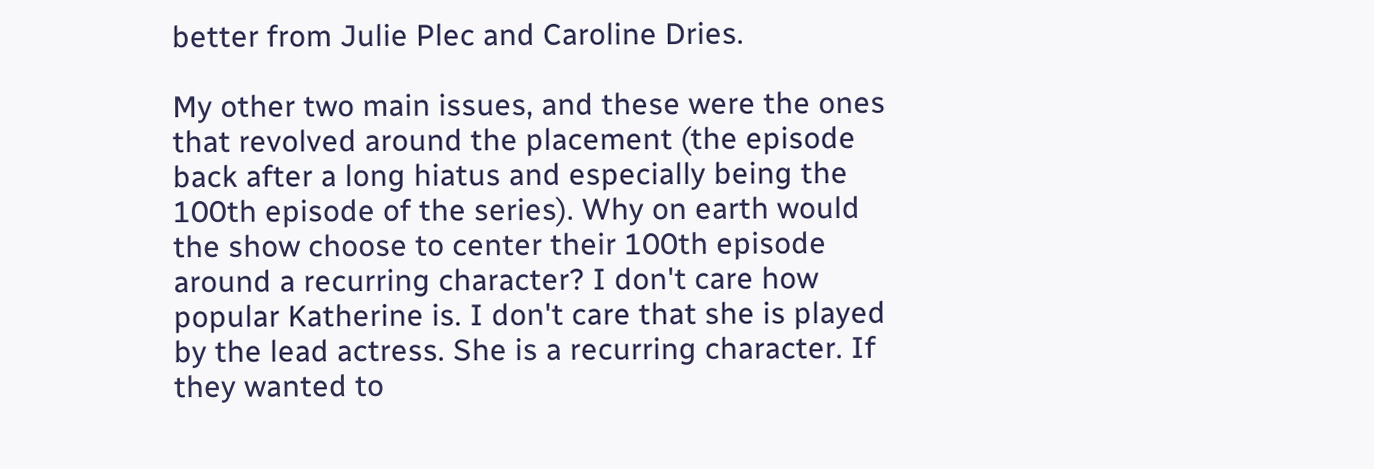better from Julie Plec and Caroline Dries.

My other two main issues, and these were the ones that revolved around the placement (the episode back after a long hiatus and especially being the 100th episode of the series). Why on earth would the show choose to center their 100th episode around a recurring character? I don't care how popular Katherine is. I don't care that she is played by the lead actress. She is a recurring character. If they wanted to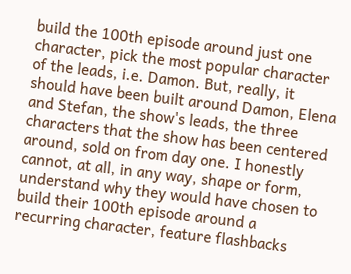build the 100th episode around just one character, pick the most popular character of the leads, i.e. Damon. But, really, it should have been built around Damon, Elena and Stefan, the show's leads, the three characters that the show has been centered around, sold on from day one. I honestly cannot, at all, in any way, shape or form, understand why they would have chosen to build their 100th episode around a recurring character, feature flashbacks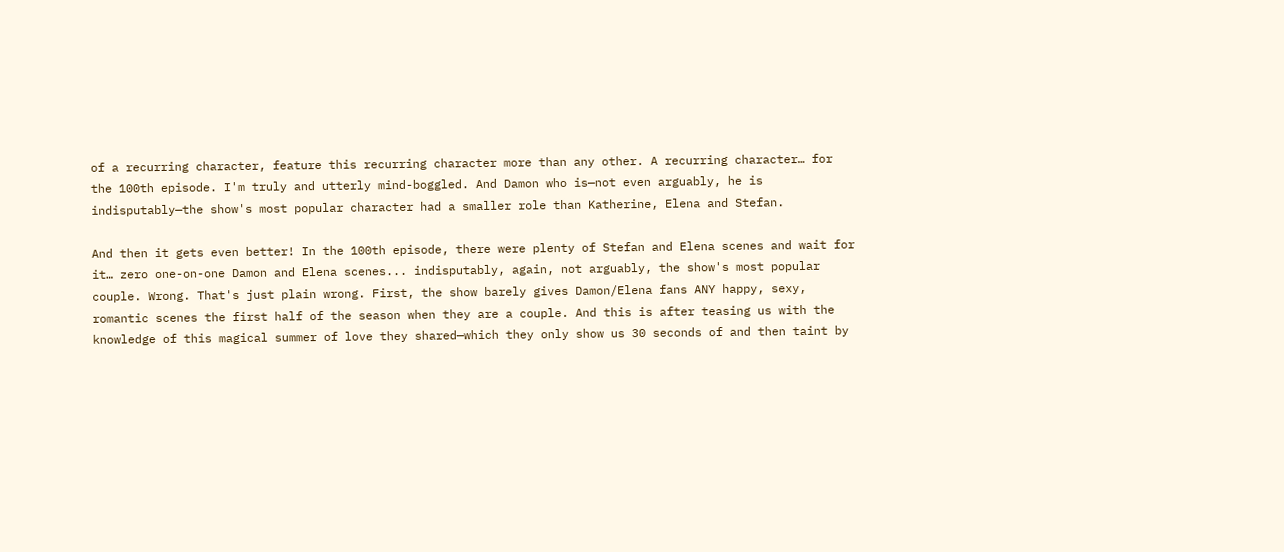of a recurring character, feature this recurring character more than any other. A recurring character… for the 100th episode. I'm truly and utterly mind-boggled. And Damon who is—not even arguably, he is indisputably—the show's most popular character had a smaller role than Katherine, Elena and Stefan.

And then it gets even better! In the 100th episode, there were plenty of Stefan and Elena scenes and wait for it… zero one-on-one Damon and Elena scenes... indisputably, again, not arguably, the show's most popular couple. Wrong. That's just plain wrong. First, the show barely gives Damon/Elena fans ANY happy, sexy, romantic scenes the first half of the season when they are a couple. And this is after teasing us with the knowledge of this magical summer of love they shared—which they only show us 30 seconds of and then taint by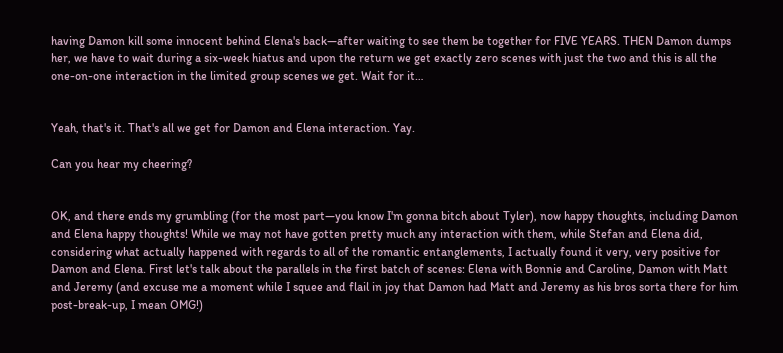having Damon kill some innocent behind Elena's back—after waiting to see them be together for FIVE YEARS. THEN Damon dumps her, we have to wait during a six-week hiatus and upon the return we get exactly zero scenes with just the two and this is all the one-on-one interaction in the limited group scenes we get. Wait for it…


Yeah, that's it. That's all we get for Damon and Elena interaction. Yay.

Can you hear my cheering?


OK, and there ends my grumbling (for the most part—you know I'm gonna bitch about Tyler), now happy thoughts, including Damon and Elena happy thoughts! While we may not have gotten pretty much any interaction with them, while Stefan and Elena did, considering what actually happened with regards to all of the romantic entanglements, I actually found it very, very positive for Damon and Elena. First let's talk about the parallels in the first batch of scenes: Elena with Bonnie and Caroline, Damon with Matt and Jeremy (and excuse me a moment while I squee and flail in joy that Damon had Matt and Jeremy as his bros sorta there for him post-break-up, I mean OMG!)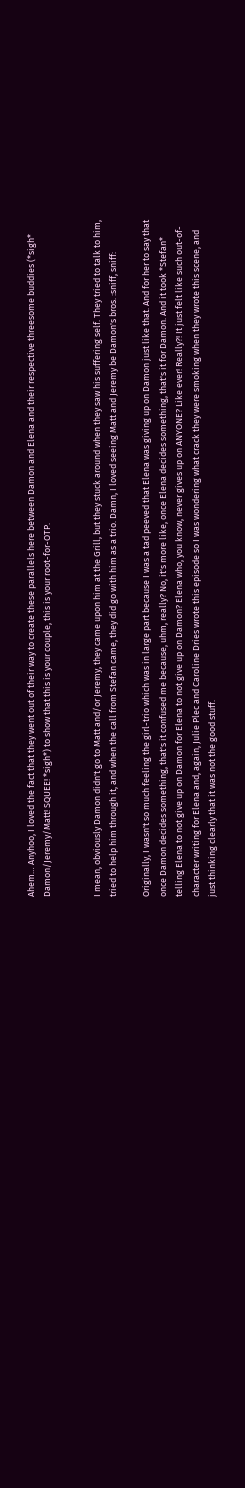Ahem… Anyhoo, I loved the fact that they went out of their way to create these parallels here between Damon and Elena and their respective threesome buddies (*sigh* Damon/Jeremy/Matt! SQUEE! *sigh*) to show that this is your couple, this is your root-for-OTP.


I mean, obviously Damon didn't go to Matt and/or Jeremy, they came upon him at the Grill, but they stuck around when they saw his suffering self. They tried to talk to him, tried to help him through it, and when the call from Stefan came, they did go with him as a trio. Damn, I loved seeing Matt and Jeremy be Damon's bros. :sniff, sniff:

Originally, I wasn't so much feeling the girl-trio which was in large part because I was a tad peeved that Elena was giving up on Damon just like that. And for her to say that once Damon decides something, that's it confused me because, uhm, really? No, it's more like, once Elena decides something, that's it for Damon. And it took *Stefan* telling Elena to not give up on Damon for Elena to not give up on Damon? Elena who, you know, never gives up on ANYONE? Like ever! Really?! It just felt like such out-of-character writing for Elena and, again, Julie Plec and Caroline Dries wrote this episode so I was wondering what crack they were smoking when they wrote this scene, and just thinking clearly that it was not the good stuff.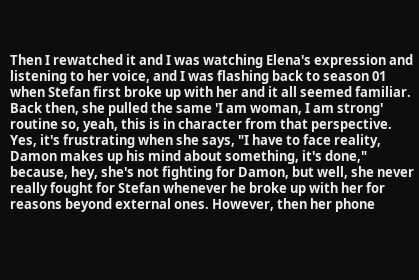Then I rewatched it and I was watching Elena's expression and listening to her voice, and I was flashing back to season 01 when Stefan first broke up with her and it all seemed familiar. Back then, she pulled the same 'I am woman, I am strong' routine so, yeah, this is in character from that perspective. Yes, it's frustrating when she says, "I have to face reality, Damon makes up his mind about something, it's done," because, hey, she's not fighting for Damon, but well, she never really fought for Stefan whenever he broke up with her for reasons beyond external ones. However, then her phone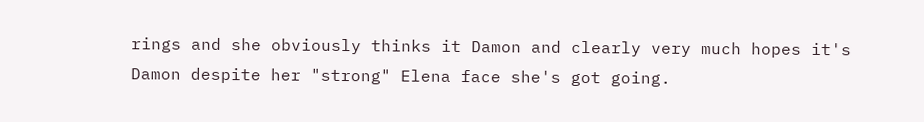rings and she obviously thinks it Damon and clearly very much hopes it's Damon despite her "strong" Elena face she's got going.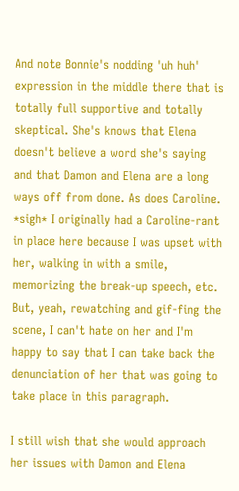And note Bonnie's nodding 'uh huh' expression in the middle there that is totally full supportive and totally skeptical. She's knows that Elena doesn't believe a word she's saying and that Damon and Elena are a long ways off from done. As does Caroline. *sigh* I originally had a Caroline-rant in place here because I was upset with her, walking in with a smile, memorizing the break-up speech, etc. But, yeah, rewatching and gif-fing the scene, I can't hate on her and I'm happy to say that I can take back the denunciation of her that was going to take place in this paragraph.

I still wish that she would approach her issues with Damon and Elena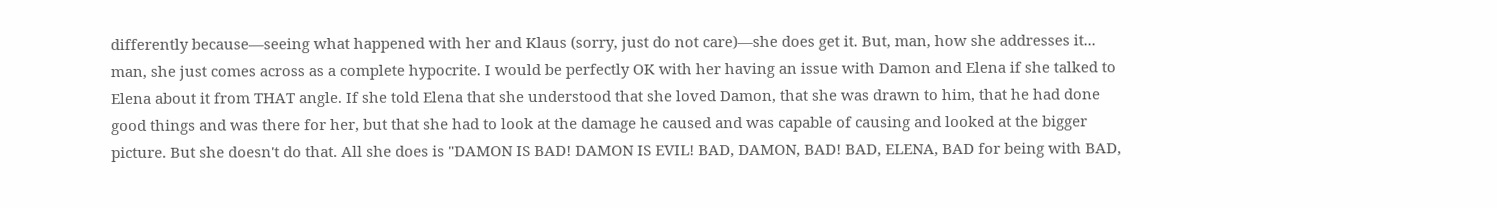differently because—seeing what happened with her and Klaus (sorry, just do not care)—she does get it. But, man, how she addresses it... man, she just comes across as a complete hypocrite. I would be perfectly OK with her having an issue with Damon and Elena if she talked to Elena about it from THAT angle. If she told Elena that she understood that she loved Damon, that she was drawn to him, that he had done good things and was there for her, but that she had to look at the damage he caused and was capable of causing and looked at the bigger picture. But she doesn't do that. All she does is "DAMON IS BAD! DAMON IS EVIL! BAD, DAMON, BAD! BAD, ELENA, BAD for being with BAD,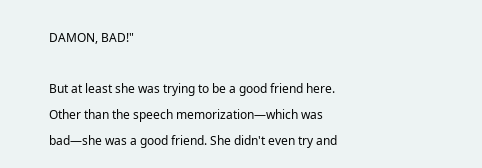DAMON, BAD!"

But at least she was trying to be a good friend here. Other than the speech memorization—which was bad—she was a good friend. She didn't even try and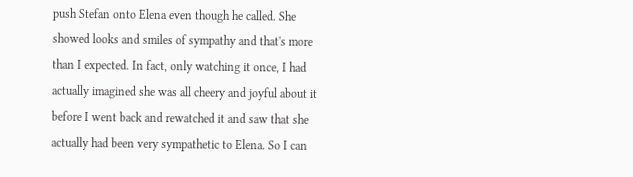push Stefan onto Elena even though he called. She showed looks and smiles of sympathy and that's more than I expected. In fact, only watching it once, I had actually imagined she was all cheery and joyful about it before I went back and rewatched it and saw that she actually had been very sympathetic to Elena. So I can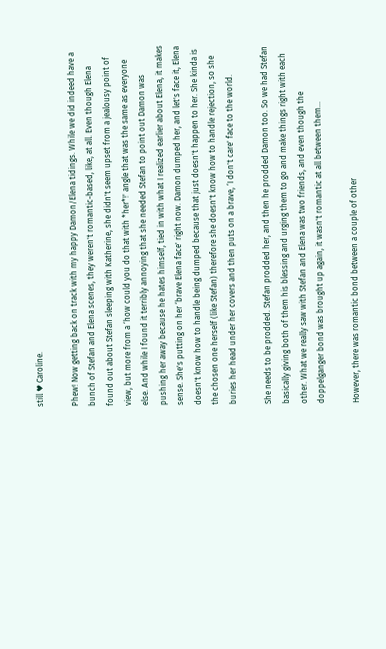still ♥ Caroline.

Phew! Now getting back on track with my happy Damon/Elena tidings. While we did indeed have a bunch of Stefan and Elena scenes, they weren't romantic-based, like, at all. Even though Elena found out about Stefan sleeping with Katherine, she didn't seem upset from a jealousy point of view, but more from a ‘how could you do that with *her*!' angle that was the same as everyone else. And while I found it terribly annoying that she needed Stefan to point out Damon was pushing her away because he hates himself, tied in with what I realized earlier about Elena, it makes sense. She's putting on her ‘brave Elena face' right now. Damon dumped her, and let's face it, Elena doesn't know how to handle being dumped because that just doesn't happen to her. She kinda is the chosen one herself (like Stefan) therefore she doesn't know how to handle rejection, so she buries her head under her covers and then puts on a brave, ‘I don't care' face to the world.

She needs to be prodded. Stefan prodded her, and then he prodded Damon too. So we had Stefan basically giving both of them his blessing and urging them to go and make things right with each other. What we really saw with Stefan and Elena was two friends, and even though the doppelganger bond was brought up again, it wasn't romantic at all between them…

However, there was romantic bond between a couple of other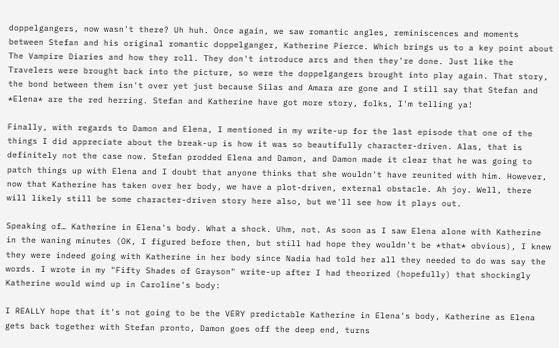doppelgangers, now wasn't there? Uh huh. Once again, we saw romantic angles, reminiscences and moments between Stefan and his original romantic doppelganger, Katherine Pierce. Which brings us to a key point about The Vampire Diaries and how they roll. They don't introduce arcs and then they're done. Just like the Travelers were brought back into the picture, so were the doppelgangers brought into play again. That story, the bond between them isn't over yet just because Silas and Amara are gone and I still say that Stefan and *Elena* are the red herring. Stefan and Katherine have got more story, folks, I'm telling ya!

Finally, with regards to Damon and Elena, I mentioned in my write-up for the last episode that one of the things I did appreciate about the break-up is how it was so beautifully character-driven. Alas, that is definitely not the case now. Stefan prodded Elena and Damon, and Damon made it clear that he was going to patch things up with Elena and I doubt that anyone thinks that she wouldn't have reunited with him. However, now that Katherine has taken over her body, we have a plot-driven, external obstacle. Ah joy. Well, there will likely still be some character-driven story here also, but we'll see how it plays out.

Speaking of… Katherine in Elena's body. What a shock. Uhm, not. As soon as I saw Elena alone with Katherine in the waning minutes (OK, I figured before then, but still had hope they wouldn't be *that* obvious), I knew they were indeed going with Katherine in her body since Nadia had told her all they needed to do was say the words. I wrote in my "Fifty Shades of Grayson" write-up after I had theorized (hopefully) that shockingly Katherine would wind up in Caroline's body:

I REALLY hope that it's not going to be the VERY predictable Katherine in Elena's body, Katherine as Elena gets back together with Stefan pronto, Damon goes off the deep end, turns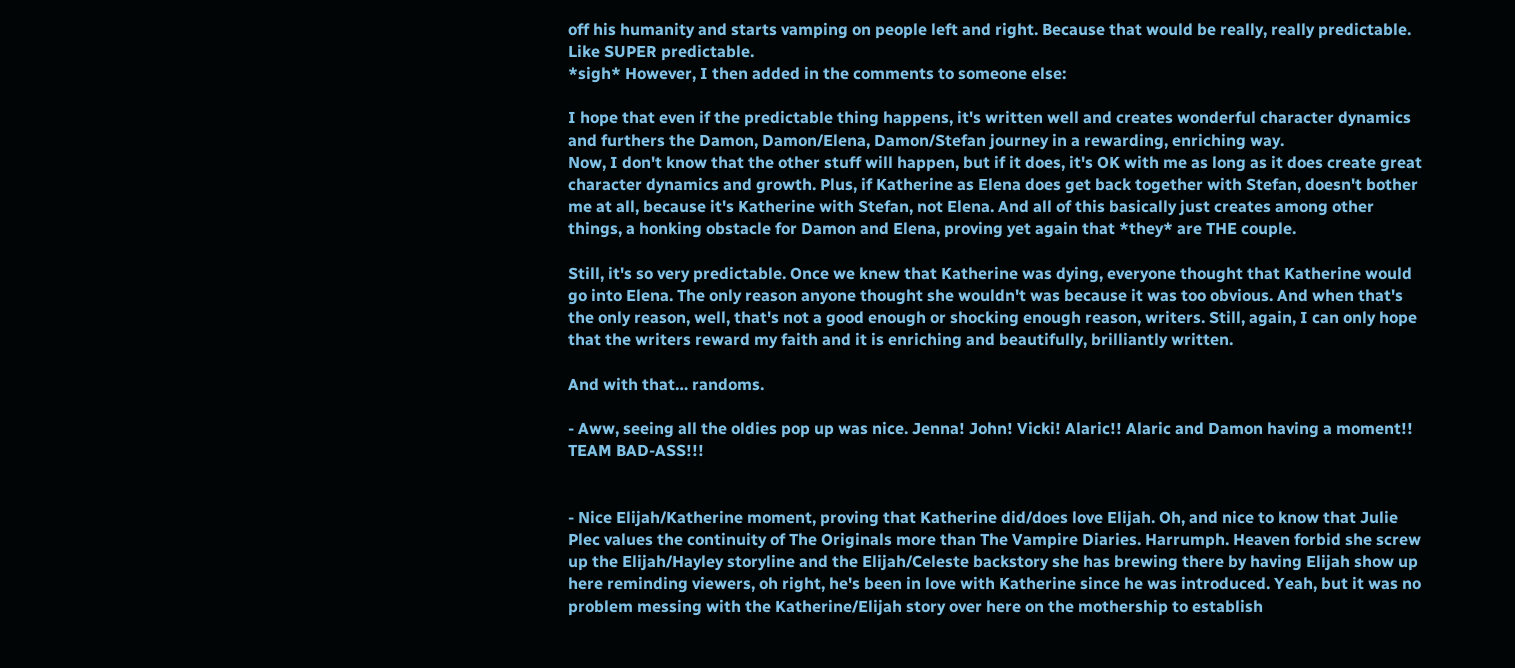off his humanity and starts vamping on people left and right. Because that would be really, really predictable. Like SUPER predictable.
*sigh* However, I then added in the comments to someone else:

I hope that even if the predictable thing happens, it's written well and creates wonderful character dynamics and furthers the Damon, Damon/Elena, Damon/Stefan journey in a rewarding, enriching way.
Now, I don't know that the other stuff will happen, but if it does, it's OK with me as long as it does create great character dynamics and growth. Plus, if Katherine as Elena does get back together with Stefan, doesn't bother me at all, because it's Katherine with Stefan, not Elena. And all of this basically just creates among other things, a honking obstacle for Damon and Elena, proving yet again that *they* are THE couple.

Still, it's so very predictable. Once we knew that Katherine was dying, everyone thought that Katherine would go into Elena. The only reason anyone thought she wouldn't was because it was too obvious. And when that's the only reason, well, that's not a good enough or shocking enough reason, writers. Still, again, I can only hope that the writers reward my faith and it is enriching and beautifully, brilliantly written.

And with that… randoms.

- Aww, seeing all the oldies pop up was nice. Jenna! John! Vicki! Alaric!! Alaric and Damon having a moment!! TEAM BAD-ASS!!!


- Nice Elijah/Katherine moment, proving that Katherine did/does love Elijah. Oh, and nice to know that Julie Plec values the continuity of The Originals more than The Vampire Diaries. Harrumph. Heaven forbid she screw up the Elijah/Hayley storyline and the Elijah/Celeste backstory she has brewing there by having Elijah show up here reminding viewers, oh right, he's been in love with Katherine since he was introduced. Yeah, but it was no problem messing with the Katherine/Elijah story over here on the mothership to establish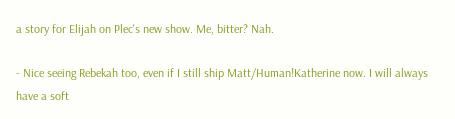a story for Elijah on Plec's new show. Me, bitter? Nah.

- Nice seeing Rebekah too, even if I still ship Matt/Human!Katherine now. I will always have a soft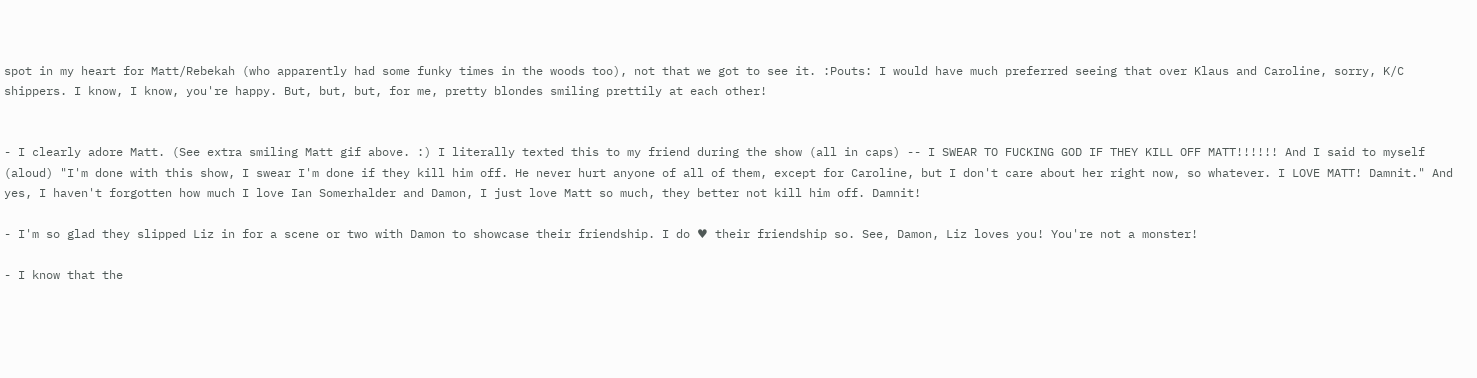spot in my heart for Matt/Rebekah (who apparently had some funky times in the woods too), not that we got to see it. :Pouts: I would have much preferred seeing that over Klaus and Caroline, sorry, K/C shippers. I know, I know, you're happy. But, but, but, for me, pretty blondes smiling prettily at each other!


- I clearly adore Matt. (See extra smiling Matt gif above. :) I literally texted this to my friend during the show (all in caps) -- I SWEAR TO FUCKING GOD IF THEY KILL OFF MATT!!!!!! And I said to myself (aloud) "I'm done with this show, I swear I'm done if they kill him off. He never hurt anyone of all of them, except for Caroline, but I don't care about her right now, so whatever. I LOVE MATT! Damnit." And yes, I haven't forgotten how much I love Ian Somerhalder and Damon, I just love Matt so much, they better not kill him off. Damnit!

- I'm so glad they slipped Liz in for a scene or two with Damon to showcase their friendship. I do ♥ their friendship so. See, Damon, Liz loves you! You're not a monster!

- I know that the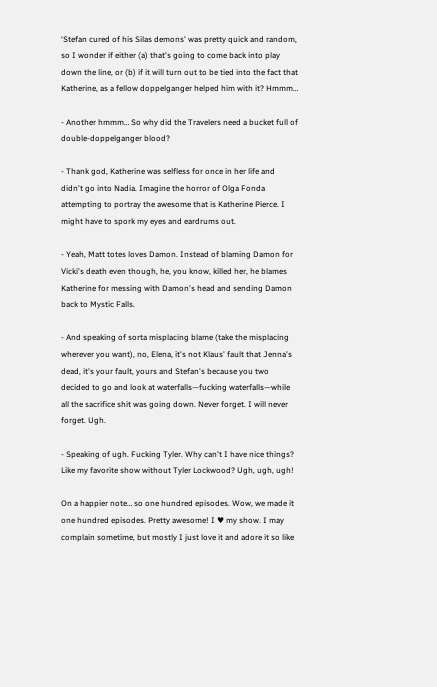‘Stefan cured of his Silas demons' was pretty quick and random, so I wonder if either (a) that's going to come back into play down the line, or (b) if it will turn out to be tied into the fact that Katherine, as a fellow doppelganger helped him with it? Hmmm…

- Another hmmm… So why did the Travelers need a bucket full of double-doppelganger blood?

- Thank god, Katherine was selfless for once in her life and didn't go into Nadia. Imagine the horror of Olga Fonda attempting to portray the awesome that is Katherine Pierce. I might have to spork my eyes and eardrums out.

- Yeah, Matt totes loves Damon. Instead of blaming Damon for Vicki's death even though, he, you know, killed her, he blames Katherine for messing with Damon's head and sending Damon back to Mystic Falls.

- And speaking of sorta misplacing blame (take the misplacing wherever you want), no, Elena, it's not Klaus' fault that Jenna's dead, it's your fault, yours and Stefan's because you two decided to go and look at waterfalls—fucking waterfalls—while all the sacrifice shit was going down. Never forget. I will never forget. Ugh.

- Speaking of ugh. Fucking Tyler. Why can't I have nice things? Like my favorite show without Tyler Lockwood? Ugh, ugh, ugh!

On a happier note… so one hundred episodes. Wow, we made it one hundred episodes. Pretty awesome! I ♥ my show. I may complain sometime, but mostly I just love it and adore it so like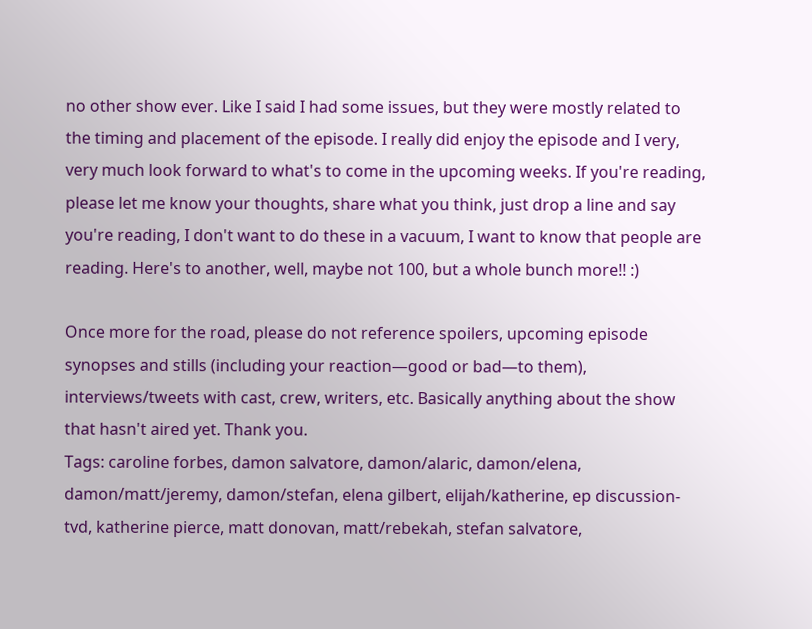no other show ever. Like I said I had some issues, but they were mostly related to the timing and placement of the episode. I really did enjoy the episode and I very, very much look forward to what's to come in the upcoming weeks. If you're reading, please let me know your thoughts, share what you think, just drop a line and say you're reading, I don't want to do these in a vacuum, I want to know that people are reading. Here's to another, well, maybe not 100, but a whole bunch more!! :)

Once more for the road, please do not reference spoilers, upcoming episode synopses and stills (including your reaction—good or bad—to them), interviews/tweets with cast, crew, writers, etc. Basically anything about the show that hasn't aired yet. Thank you.
Tags: caroline forbes, damon salvatore, damon/alaric, damon/elena, damon/matt/jeremy, damon/stefan, elena gilbert, elijah/katherine, ep discussion-tvd, katherine pierce, matt donovan, matt/rebekah, stefan salvatore,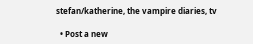stefan/katherine, the vampire diaries, tv

  • Post a new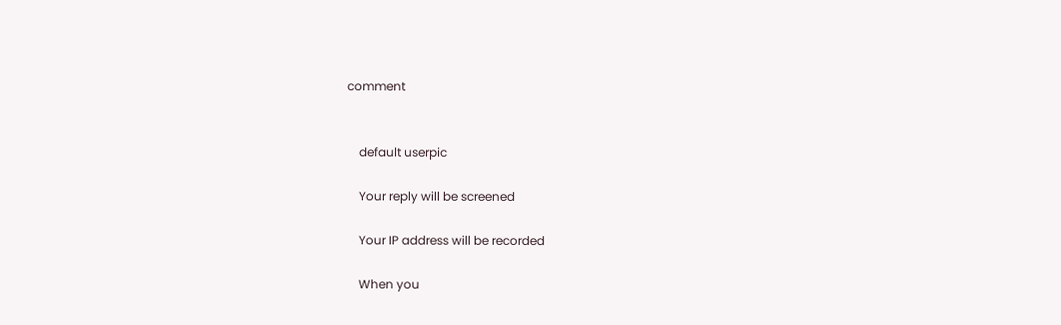comment


    default userpic

    Your reply will be screened

    Your IP address will be recorded

    When you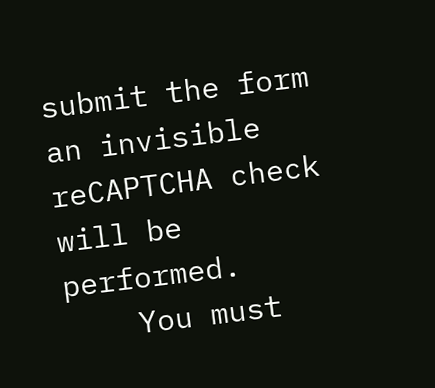submit the form an invisible reCAPTCHA check will be performed.
    You must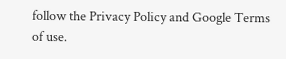follow the Privacy Policy and Google Terms of use.